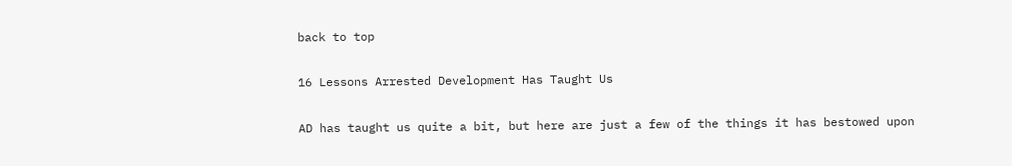back to top

16 Lessons Arrested Development Has Taught Us

AD has taught us quite a bit, but here are just a few of the things it has bestowed upon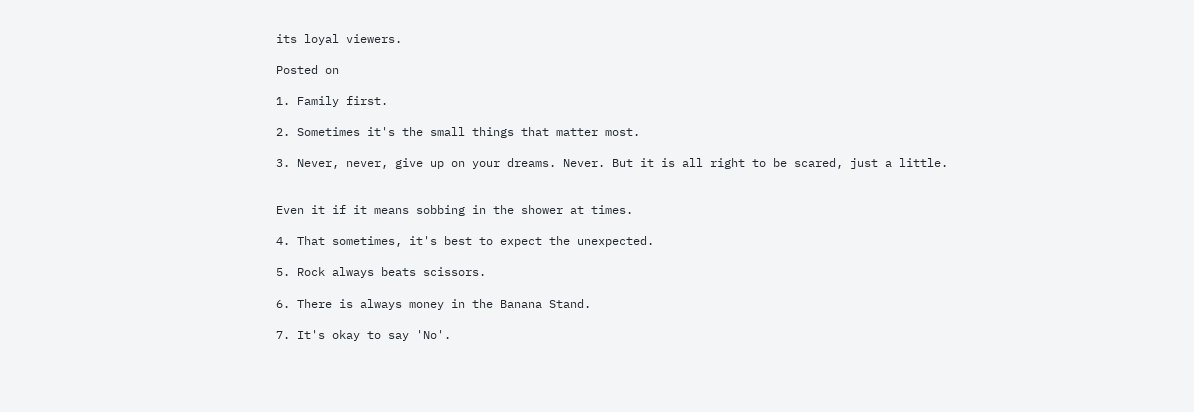its loyal viewers.

Posted on

1. Family first.

2. Sometimes it's the small things that matter most.

3. Never, never, give up on your dreams. Never. But it is all right to be scared, just a little.


Even it if it means sobbing in the shower at times.

4. That sometimes, it's best to expect the unexpected.

5. Rock always beats scissors.

6. There is always money in the Banana Stand.

7. It's okay to say 'No'.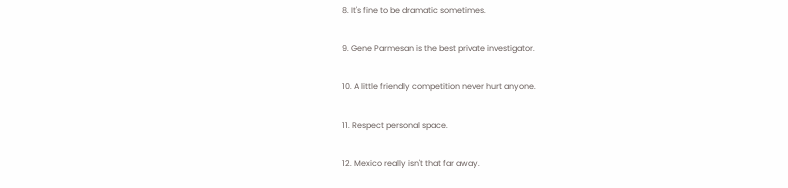8. It's fine to be dramatic sometimes.

9. Gene Parmesan is the best private investigator.

10. A little friendly competition never hurt anyone.

11. Respect personal space.

12. Mexico really isn't that far away.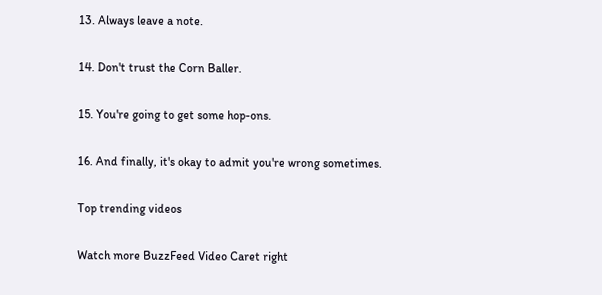13. Always leave a note.

14. Don't trust the Corn Baller.

15. You're going to get some hop-ons.

16. And finally, it's okay to admit you're wrong sometimes.

Top trending videos

Watch more BuzzFeed Video Caret right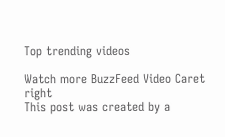Top trending videos

Watch more BuzzFeed Video Caret right
This post was created by a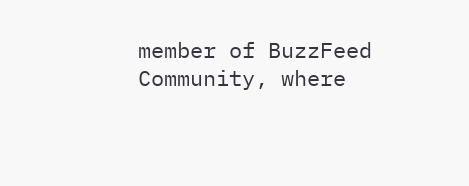member of BuzzFeed Community, where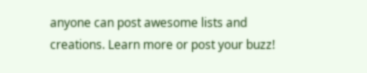anyone can post awesome lists and creations. Learn more or post your buzz!